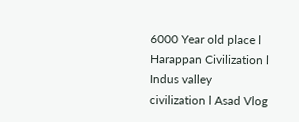6000 Year old place l Harappan Civilization l Indus valley civilization l Asad Vlog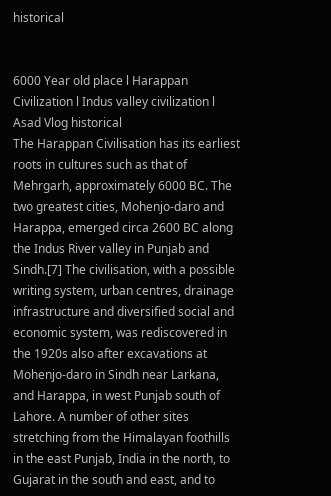historical


6000 Year old place l Harappan Civilization l Indus valley civilization l Asad Vlog historical
The Harappan Civilisation has its earliest roots in cultures such as that of Mehrgarh, approximately 6000 BC. The two greatest cities, Mohenjo-daro and Harappa, emerged circa 2600 BC along the Indus River valley in Punjab and Sindh.[7] The civilisation, with a possible writing system, urban centres, drainage infrastructure and diversified social and economic system, was rediscovered in the 1920s also after excavations at Mohenjo-daro in Sindh near Larkana, and Harappa, in west Punjab south of Lahore. A number of other sites stretching from the Himalayan foothills in the east Punjab, India in the north, to Gujarat in the south and east, and to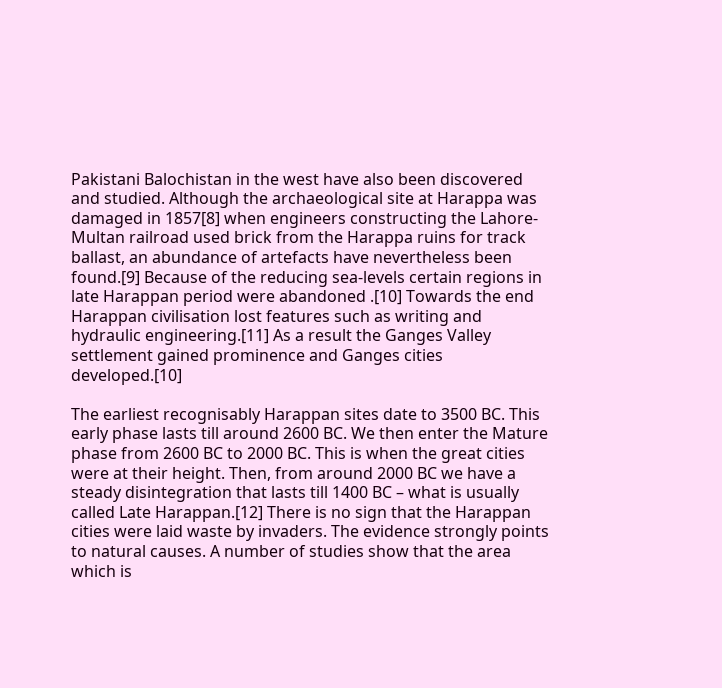Pakistani Balochistan in the west have also been discovered and studied. Although the archaeological site at Harappa was damaged in 1857[8] when engineers constructing the Lahore-Multan railroad used brick from the Harappa ruins for track ballast, an abundance of artefacts have nevertheless been found.[9] Because of the reducing sea-levels certain regions in late Harappan period were abandoned .[10] Towards the end Harappan civilisation lost features such as writing and hydraulic engineering.[11] As a result the Ganges Valley settlement gained prominence and Ganges cities developed.[10]

The earliest recognisably Harappan sites date to 3500 BC. This early phase lasts till around 2600 BC. We then enter the Mature phase from 2600 BC to 2000 BC. This is when the great cities were at their height. Then, from around 2000 BC we have a steady disintegration that lasts till 1400 BC – what is usually called Late Harappan.[12] There is no sign that the Harappan cities were laid waste by invaders. The evidence strongly points to natural causes. A number of studies show that the area which is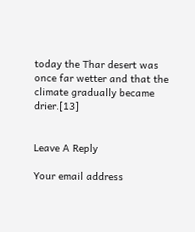today the Thar desert was once far wetter and that the climate gradually became drier.[13]


Leave A Reply

Your email address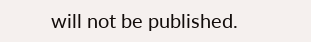will not be published.